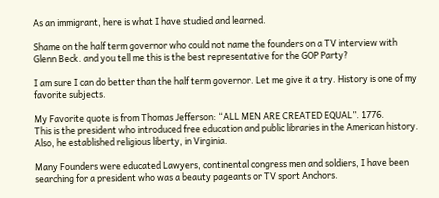As an immigrant, here is what I have studied and learned.

Shame on the half term governor who could not name the founders on a TV interview with Glenn Beck. and you tell me this is the best representative for the GOP Party?

I am sure I can do better than the half term governor. Let me give it a try. History is one of my favorite subjects.

My Favorite quote is from Thomas Jefferson: “ALL MEN ARE CREATED EQUAL”. 1776.
This is the president who introduced free education and public libraries in the American history. Also, he established religious liberty, in Virginia.

Many Founders were educated Lawyers, continental congress men and soldiers, I have been searching for a president who was a beauty pageants or TV sport Anchors.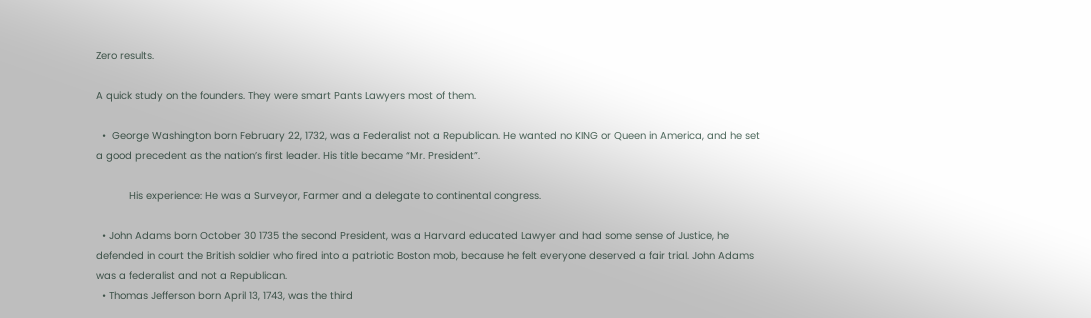Zero results.

A quick study on the founders. They were smart Pants Lawyers most of them.

  •  George Washington born February 22, 1732, was a Federalist not a Republican. He wanted no KING or Queen in America, and he set a good precedent as the nation’s first leader. His title became “Mr. President”.

           His experience: He was a Surveyor, Farmer and a delegate to continental congress.

  • John Adams born October 30 1735 the second President, was a Harvard educated Lawyer and had some sense of Justice, he defended in court the British soldier who fired into a patriotic Boston mob, because he felt everyone deserved a fair trial. John Adams was a federalist and not a Republican.
  • Thomas Jefferson born April 13, 1743, was the third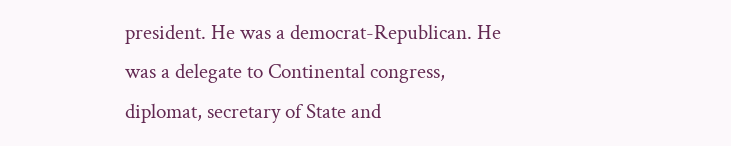president. He was a democrat-Republican. He was a delegate to Continental congress, diplomat, secretary of State and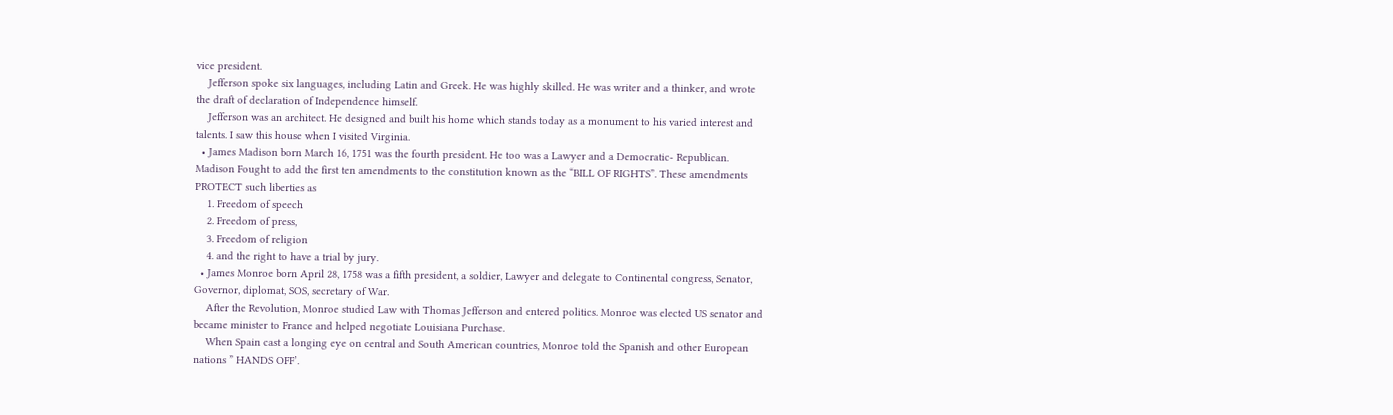vice president.
    Jefferson spoke six languages, including Latin and Greek. He was highly skilled. He was writer and a thinker, and wrote the draft of declaration of Independence himself.
    Jefferson was an architect. He designed and built his home which stands today as a monument to his varied interest and talents. I saw this house when I visited Virginia.
  • James Madison born March 16, 1751 was the fourth president. He too was a Lawyer and a Democratic- Republican. Madison Fought to add the first ten amendments to the constitution known as the “BILL OF RIGHTS”. These amendments PROTECT such liberties as
    1. Freedom of speech
    2. Freedom of press,
    3. Freedom of religion
    4. and the right to have a trial by jury.
  • James Monroe born April 28, 1758 was a fifth president, a soldier, Lawyer and delegate to Continental congress, Senator, Governor, diplomat, SOS, secretary of War.
    After the Revolution, Monroe studied Law with Thomas Jefferson and entered politics. Monroe was elected US senator and became minister to France and helped negotiate Louisiana Purchase.
    When Spain cast a longing eye on central and South American countries, Monroe told the Spanish and other European nations ” HANDS OFF’.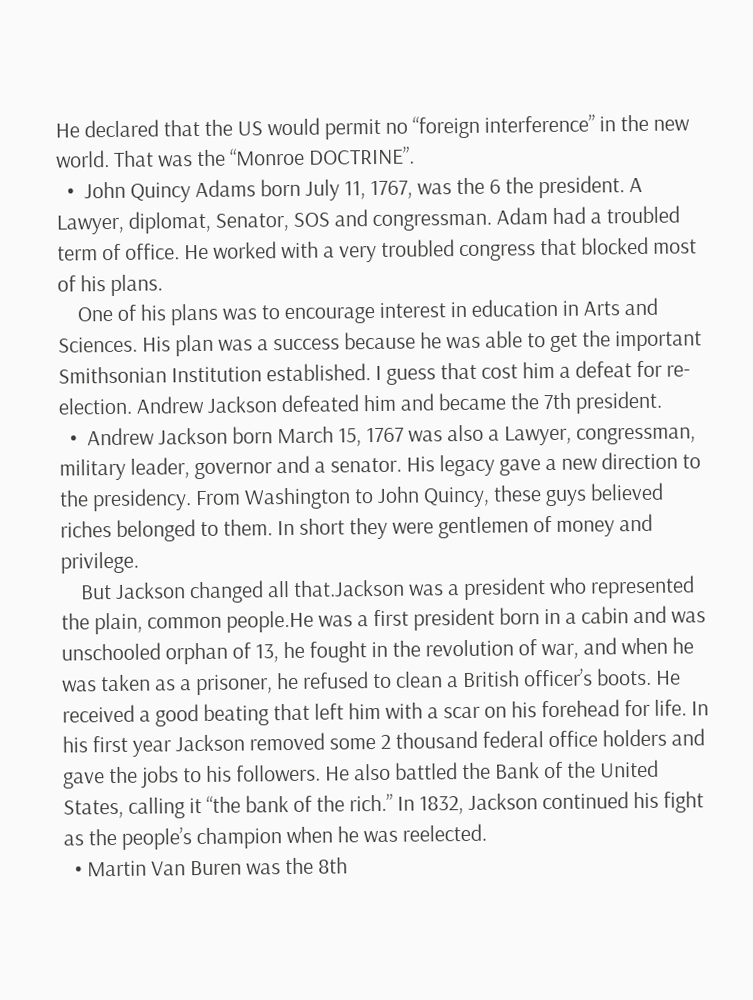He declared that the US would permit no “foreign interference” in the new world. That was the “Monroe DOCTRINE”.
  •  John Quincy Adams born July 11, 1767, was the 6 the president. A Lawyer, diplomat, Senator, SOS and congressman. Adam had a troubled term of office. He worked with a very troubled congress that blocked most of his plans.
    One of his plans was to encourage interest in education in Arts and Sciences. His plan was a success because he was able to get the important Smithsonian Institution established. I guess that cost him a defeat for re-election. Andrew Jackson defeated him and became the 7th president.
  •  Andrew Jackson born March 15, 1767 was also a Lawyer, congressman, military leader, governor and a senator. His legacy gave a new direction to the presidency. From Washington to John Quincy, these guys believed riches belonged to them. In short they were gentlemen of money and privilege.
    But Jackson changed all that.Jackson was a president who represented the plain, common people.He was a first president born in a cabin and was unschooled orphan of 13, he fought in the revolution of war, and when he was taken as a prisoner, he refused to clean a British officer’s boots. He received a good beating that left him with a scar on his forehead for life. In his first year Jackson removed some 2 thousand federal office holders and gave the jobs to his followers. He also battled the Bank of the United States, calling it “the bank of the rich.” In 1832, Jackson continued his fight as the people’s champion when he was reelected.
  • Martin Van Buren was the 8th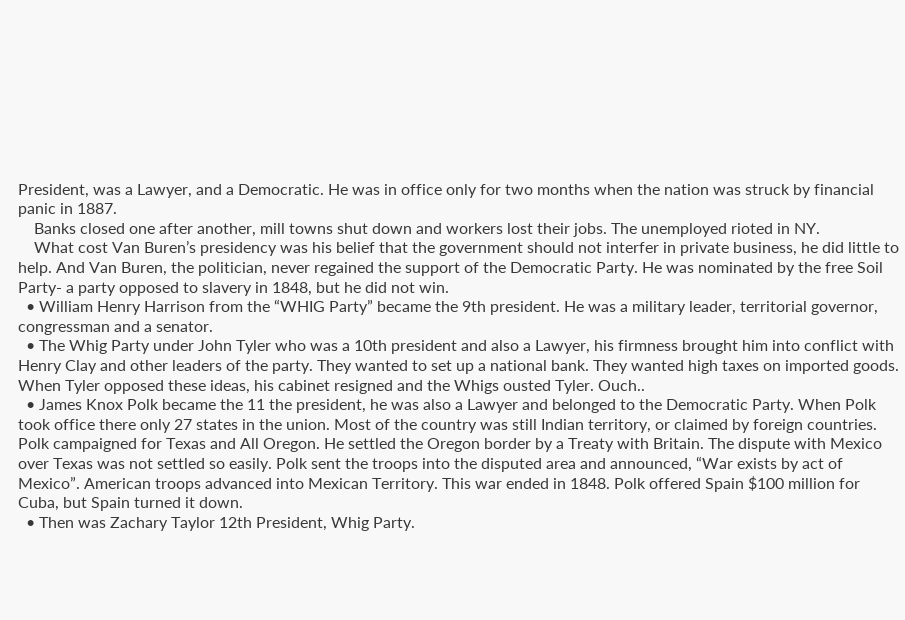President, was a Lawyer, and a Democratic. He was in office only for two months when the nation was struck by financial panic in 1887.
    Banks closed one after another, mill towns shut down and workers lost their jobs. The unemployed rioted in NY.
    What cost Van Buren’s presidency was his belief that the government should not interfer in private business, he did little to help. And Van Buren, the politician, never regained the support of the Democratic Party. He was nominated by the free Soil Party- a party opposed to slavery in 1848, but he did not win.
  • William Henry Harrison from the “WHIG Party” became the 9th president. He was a military leader, territorial governor, congressman and a senator.
  • The Whig Party under John Tyler who was a 10th president and also a Lawyer, his firmness brought him into conflict with Henry Clay and other leaders of the party. They wanted to set up a national bank. They wanted high taxes on imported goods. When Tyler opposed these ideas, his cabinet resigned and the Whigs ousted Tyler. Ouch..
  • James Knox Polk became the 11 the president, he was also a Lawyer and belonged to the Democratic Party. When Polk took office there only 27 states in the union. Most of the country was still Indian territory, or claimed by foreign countries. Polk campaigned for Texas and All Oregon. He settled the Oregon border by a Treaty with Britain. The dispute with Mexico over Texas was not settled so easily. Polk sent the troops into the disputed area and announced, “War exists by act of Mexico”. American troops advanced into Mexican Territory. This war ended in 1848. Polk offered Spain $100 million for Cuba, but Spain turned it down.
  • Then was Zachary Taylor 12th President, Whig Party.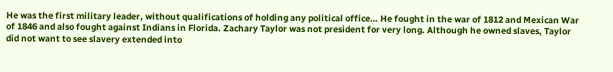He was the first military leader, without qualifications of holding any political office… He fought in the war of 1812 and Mexican War of 1846 and also fought against Indians in Florida. Zachary Taylor was not president for very long. Although he owned slaves, Taylor did not want to see slavery extended into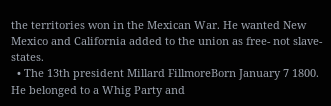the territories won in the Mexican War. He wanted New Mexico and California added to the union as free- not slave-states.
  • The 13th president Millard FillmoreBorn January 7 1800. He belonged to a Whig Party and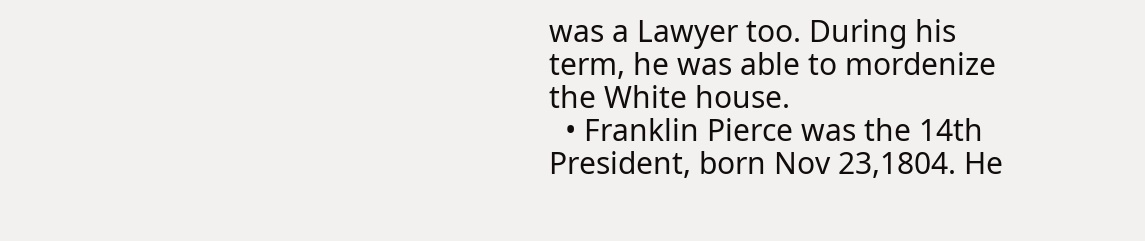was a Lawyer too. During his term, he was able to mordenize the White house.
  • Franklin Pierce was the 14th President, born Nov 23,1804. He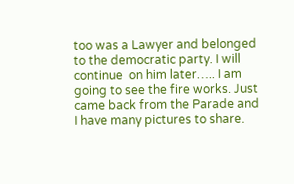too was a Lawyer and belonged to the democratic party. I will continue  on him later….. I am going to see the fire works. Just came back from the Parade and I have many pictures to share.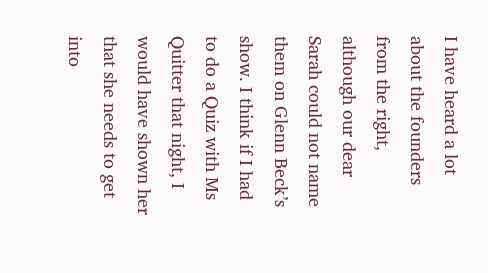I have heard a lot about the founders from the right, although our dear Sarah could not name them on Glenn Beck’s show. I think if I had to do a Quiz with Ms Quitter that night, I would have shown her that she needs to get into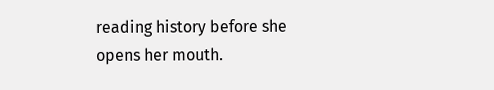reading history before she opens her mouth.